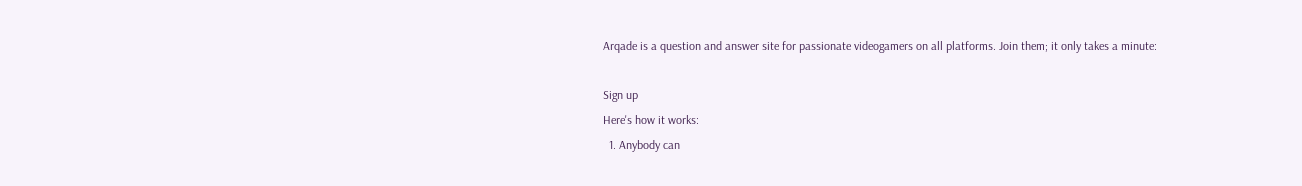Arqade is a question and answer site for passionate videogamers on all platforms. Join them; it only takes a minute:

Sign up
Here's how it works:
  1. Anybody can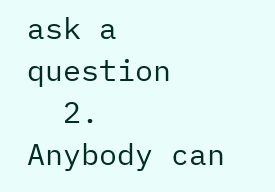ask a question
  2. Anybody can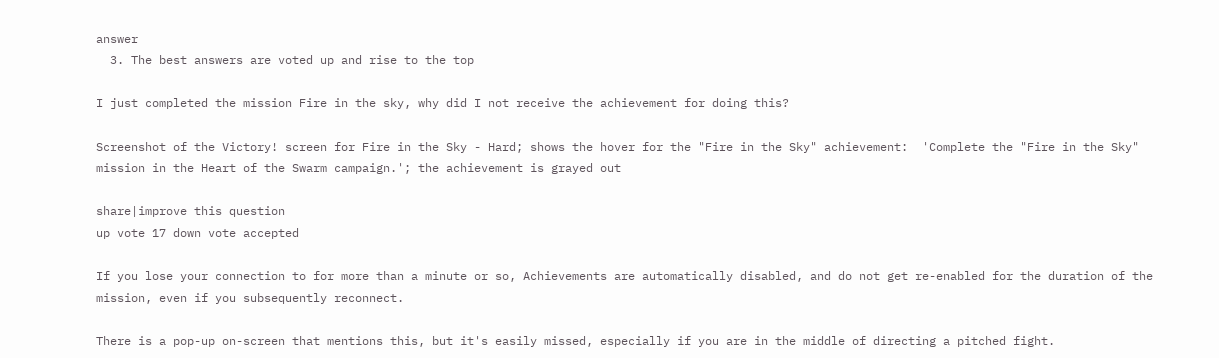answer
  3. The best answers are voted up and rise to the top

I just completed the mission Fire in the sky, why did I not receive the achievement for doing this?

Screenshot of the Victory! screen for Fire in the Sky - Hard; shows the hover for the "Fire in the Sky" achievement:  'Complete the "Fire in the Sky" mission in the Heart of the Swarm campaign.'; the achievement is grayed out

share|improve this question
up vote 17 down vote accepted

If you lose your connection to for more than a minute or so, Achievements are automatically disabled, and do not get re-enabled for the duration of the mission, even if you subsequently reconnect.

There is a pop-up on-screen that mentions this, but it's easily missed, especially if you are in the middle of directing a pitched fight.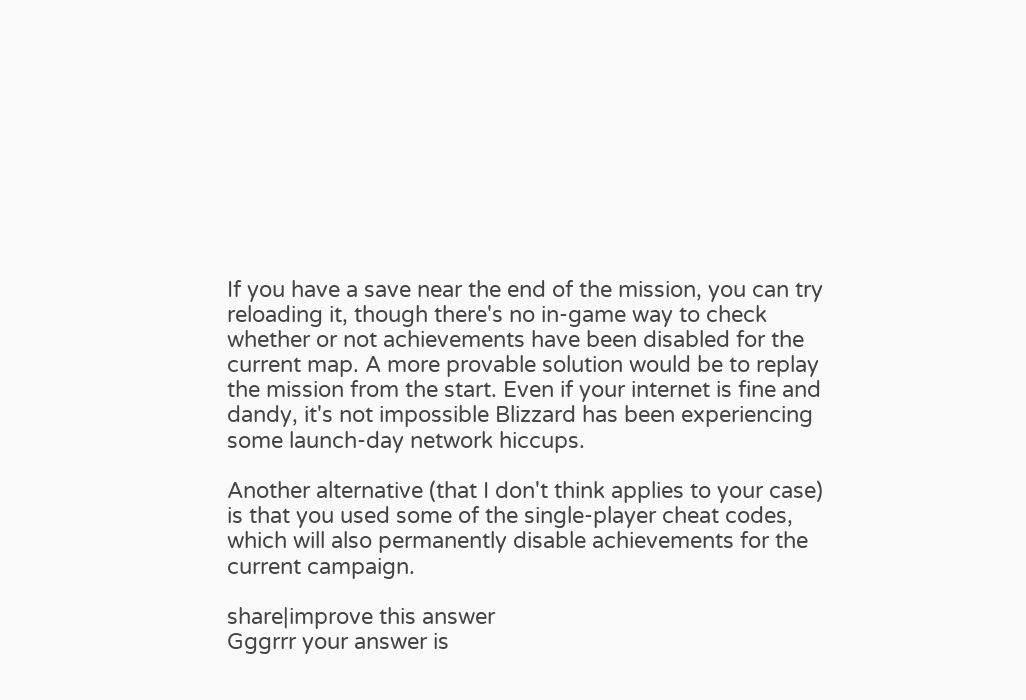If you have a save near the end of the mission, you can try reloading it, though there's no in-game way to check whether or not achievements have been disabled for the current map. A more provable solution would be to replay the mission from the start. Even if your internet is fine and dandy, it's not impossible Blizzard has been experiencing some launch-day network hiccups.

Another alternative (that I don't think applies to your case) is that you used some of the single-player cheat codes, which will also permanently disable achievements for the current campaign.

share|improve this answer
Gggrrr your answer is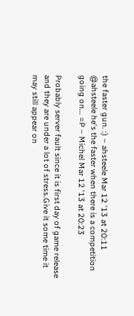the faster gun. :) – ahsteele Mar 12 '13 at 20:11
@ahsteele he's the faster when there is a competition going on... =P – Michel Mar 12 '13 at 20:23

Probably server fault since it is first day of game release and they are under a lot of stress.Give it some time it may still appear on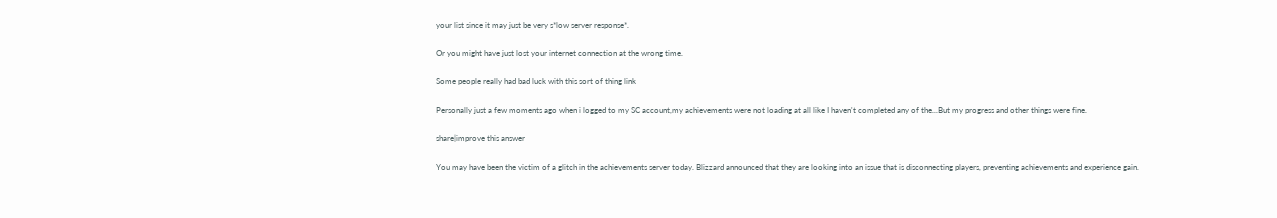your list since it may just be very s*low server response*.

Or you might have just lost your internet connection at the wrong time.

Some people really had bad luck with this sort of thing link

Personally just a few moments ago when i logged to my SC account,my achievements were not loading at all like I haven't completed any of the...But my progress and other things were fine.

share|improve this answer

You may have been the victim of a glitch in the achievements server today. Blizzard announced that they are looking into an issue that is disconnecting players, preventing achievements and experience gain.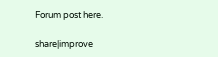Forum post here.

share|improve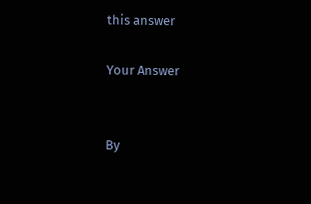this answer

Your Answer


By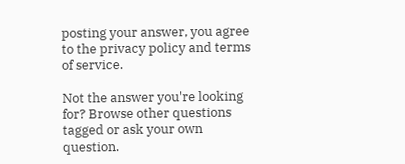posting your answer, you agree to the privacy policy and terms of service.

Not the answer you're looking for? Browse other questions tagged or ask your own question.